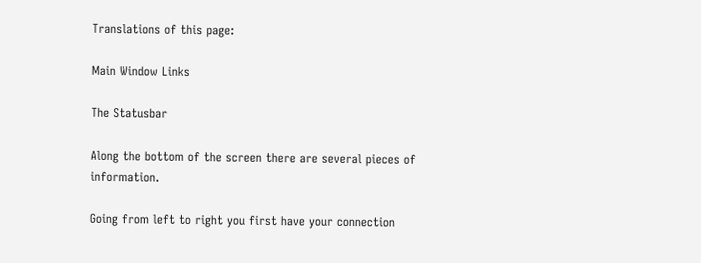Translations of this page:

Main Window Links

The Statusbar

Along the bottom of the screen there are several pieces of information.

Going from left to right you first have your connection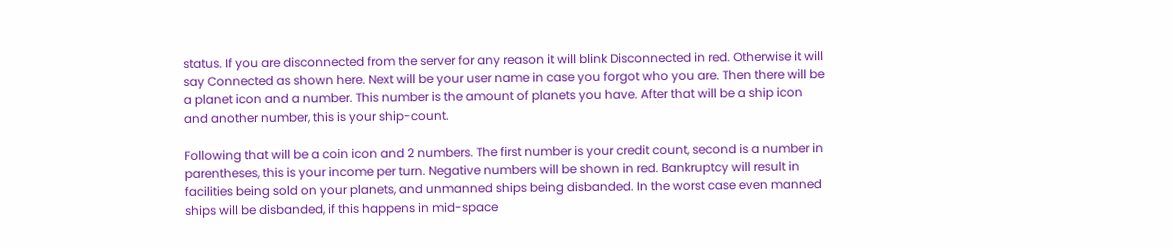status. If you are disconnected from the server for any reason it will blink Disconnected in red. Otherwise it will say Connected as shown here. Next will be your user name in case you forgot who you are. Then there will be a planet icon and a number. This number is the amount of planets you have. After that will be a ship icon and another number, this is your ship-count.

Following that will be a coin icon and 2 numbers. The first number is your credit count, second is a number in parentheses, this is your income per turn. Negative numbers will be shown in red. Bankruptcy will result in facilities being sold on your planets, and unmanned ships being disbanded. In the worst case even manned ships will be disbanded, if this happens in mid-space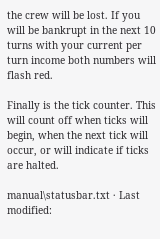the crew will be lost. If you will be bankrupt in the next 10 turns with your current per turn income both numbers will flash red.

Finally is the tick counter. This will count off when ticks will begin, when the next tick will occur, or will indicate if ticks are halted.

manual\statusbar.txt · Last modified: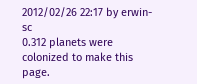2012/02/26 22:17 by erwin-sc
0.312 planets were colonized to make this page.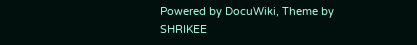Powered by DocuWiki, Theme by SHRIKEE